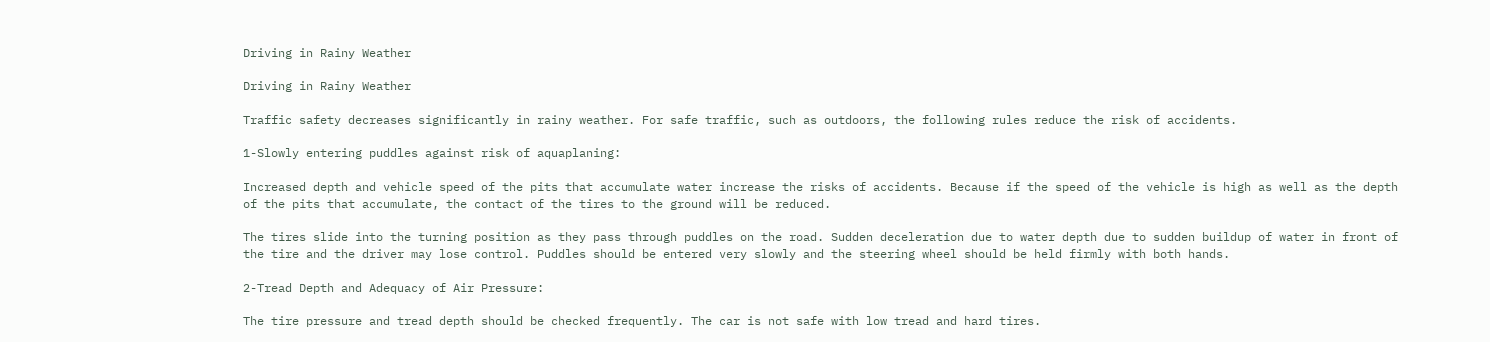Driving in Rainy Weather

Driving in Rainy Weather

Traffic safety decreases significantly in rainy weather. For safe traffic, such as outdoors, the following rules reduce the risk of accidents.

1-Slowly entering puddles against risk of aquaplaning:

Increased depth and vehicle speed of the pits that accumulate water increase the risks of accidents. Because if the speed of the vehicle is high as well as the depth of the pits that accumulate, the contact of the tires to the ground will be reduced.

The tires slide into the turning position as they pass through puddles on the road. Sudden deceleration due to water depth due to sudden buildup of water in front of the tire and the driver may lose control. Puddles should be entered very slowly and the steering wheel should be held firmly with both hands.

2-Tread Depth and Adequacy of Air Pressure:

The tire pressure and tread depth should be checked frequently. The car is not safe with low tread and hard tires.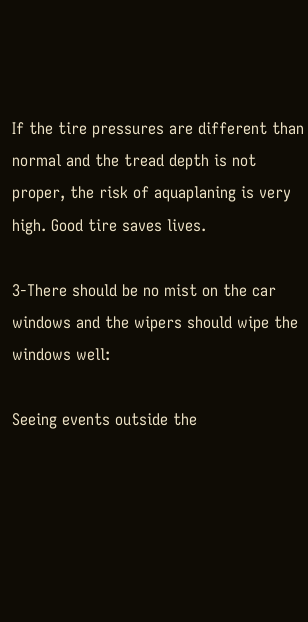If the tire pressures are different than normal and the tread depth is not proper, the risk of aquaplaning is very high. Good tire saves lives.

3-There should be no mist on the car windows and the wipers should wipe the windows well:

Seeing events outside the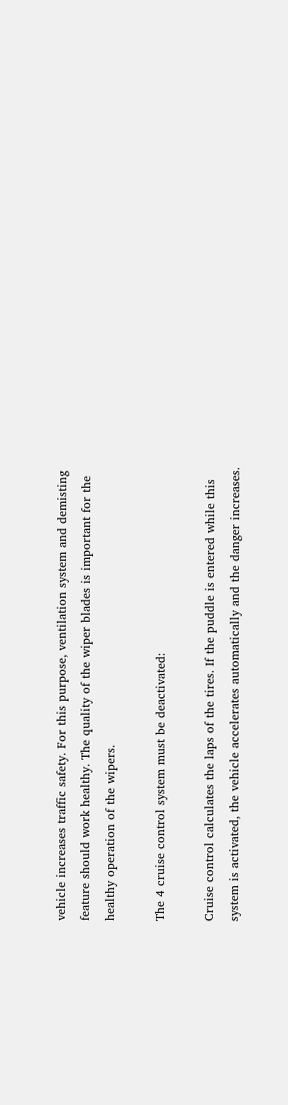vehicle increases traffic safety. For this purpose, ventilation system and demisting feature should work healthy. The quality of the wiper blades is important for the healthy operation of the wipers.

The 4 cruise control system must be deactivated:

Cruise control calculates the laps of the tires. If the puddle is entered while this system is activated, the vehicle accelerates automatically and the danger increases.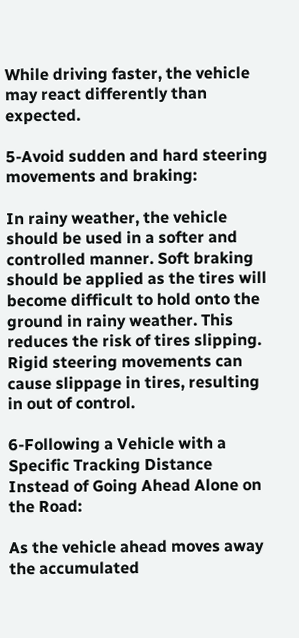While driving faster, the vehicle may react differently than expected.

5-Avoid sudden and hard steering movements and braking:

In rainy weather, the vehicle should be used in a softer and controlled manner. Soft braking should be applied as the tires will become difficult to hold onto the ground in rainy weather. This reduces the risk of tires slipping. Rigid steering movements can cause slippage in tires, resulting in out of control.

6-Following a Vehicle with a Specific Tracking Distance Instead of Going Ahead Alone on the Road:

As the vehicle ahead moves away the accumulated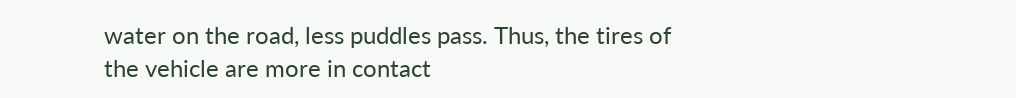water on the road, less puddles pass. Thus, the tires of the vehicle are more in contact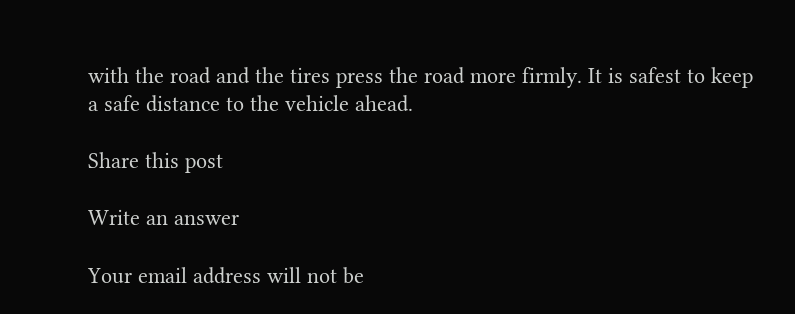with the road and the tires press the road more firmly. It is safest to keep a safe distance to the vehicle ahead.

Share this post

Write an answer

Your email address will not be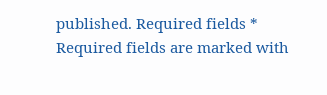published. Required fields * Required fields are marked with